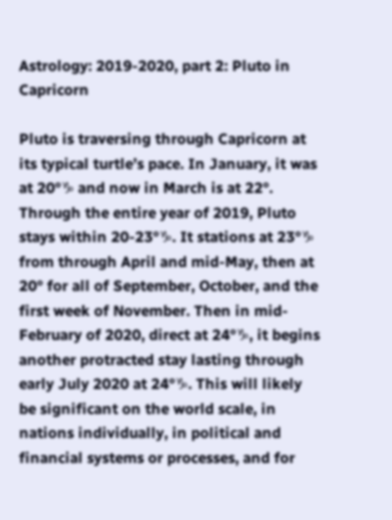Astrology: 2019-2020, part 2: Pluto in Capricorn

Pluto is traversing through Capricorn at its typical turtle’s pace. In January, it was at 20°♑ and now in March is at 22°. Through the entire year of 2019, Pluto stays within 20-23°♑. It stations at 23°♑ from through April and mid-May, then at 20° for all of September, October, and the first week of November. Then in mid-February of 2020, direct at 24°♑, it begins another protracted stay lasting through early July 2020 at 24°♑. This will likely be significant on the world scale, in nations individually, in political and financial systems or processes, and for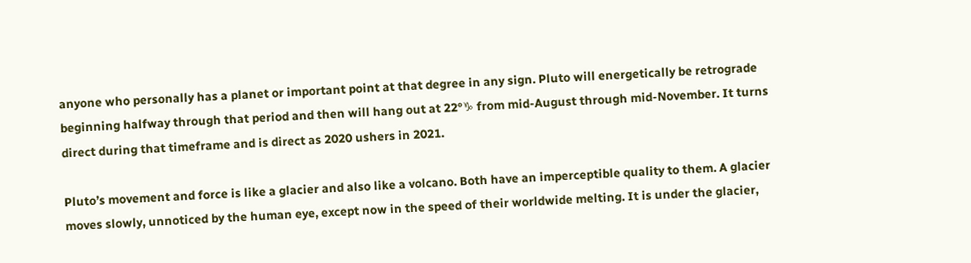anyone who personally has a planet or important point at that degree in any sign. Pluto will energetically be retrograde beginning halfway through that period and then will hang out at 22°♑ from mid-August through mid-November. It turns direct during that timeframe and is direct as 2020 ushers in 2021.

Pluto’s movement and force is like a glacier and also like a volcano. Both have an imperceptible quality to them. A glacier moves slowly, unnoticed by the human eye, except now in the speed of their worldwide melting. It is under the glacier,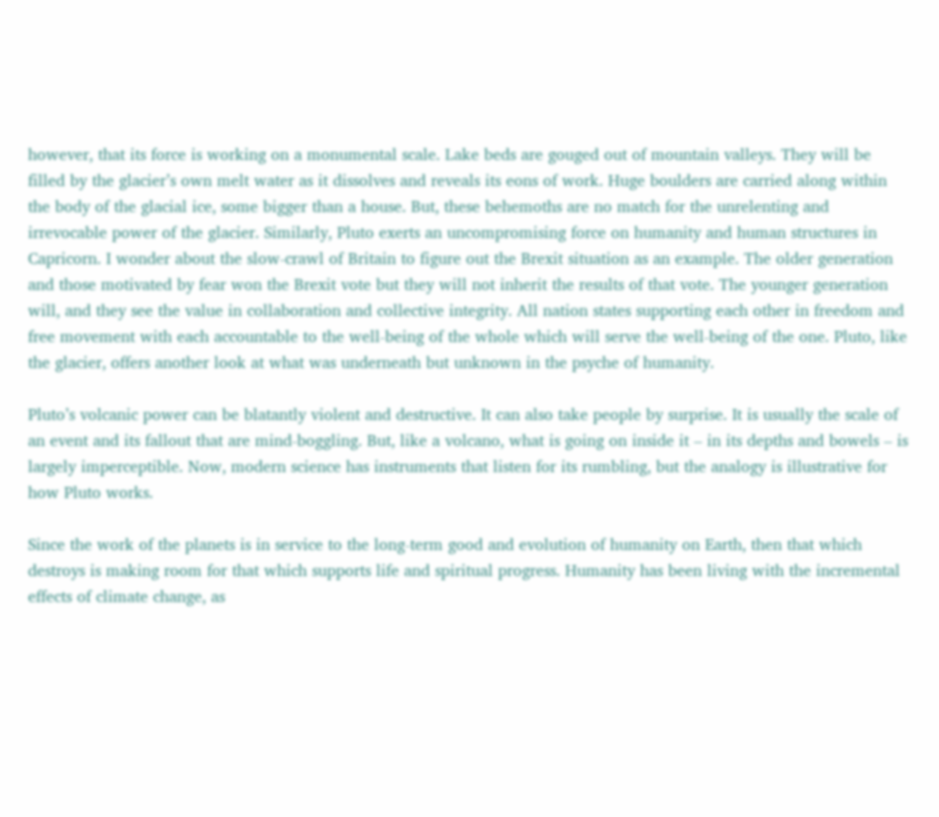however, that its force is working on a monumental scale. Lake beds are gouged out of mountain valleys. They will be filled by the glacier’s own melt water as it dissolves and reveals its eons of work. Huge boulders are carried along within the body of the glacial ice, some bigger than a house. But, these behemoths are no match for the unrelenting and irrevocable power of the glacier. Similarly, Pluto exerts an uncompromising force on humanity and human structures in Capricorn. I wonder about the slow-crawl of Britain to figure out the Brexit situation as an example. The older generation and those motivated by fear won the Brexit vote but they will not inherit the results of that vote. The younger generation will, and they see the value in collaboration and collective integrity. All nation states supporting each other in freedom and free movement with each accountable to the well-being of the whole which will serve the well-being of the one. Pluto, like the glacier, offers another look at what was underneath but unknown in the psyche of humanity.

Pluto’s volcanic power can be blatantly violent and destructive. It can also take people by surprise. It is usually the scale of an event and its fallout that are mind-boggling. But, like a volcano, what is going on inside it – in its depths and bowels – is largely imperceptible. Now, modern science has instruments that listen for its rumbling, but the analogy is illustrative for how Pluto works.

Since the work of the planets is in service to the long-term good and evolution of humanity on Earth, then that which destroys is making room for that which supports life and spiritual progress. Humanity has been living with the incremental effects of climate change, as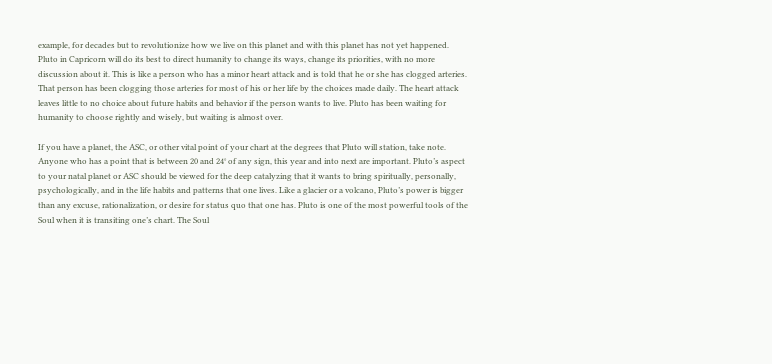example, for decades but to revolutionize how we live on this planet and with this planet has not yet happened. Pluto in Capricorn will do its best to direct humanity to change its ways, change its priorities, with no more discussion about it. This is like a person who has a minor heart attack and is told that he or she has clogged arteries. That person has been clogging those arteries for most of his or her life by the choices made daily. The heart attack leaves little to no choice about future habits and behavior if the person wants to live. Pluto has been waiting for humanity to choose rightly and wisely, but waiting is almost over.

If you have a planet, the ASC, or other vital point of your chart at the degrees that Pluto will station, take note. Anyone who has a point that is between 20 and 24° of any sign, this year and into next are important. Pluto’s aspect to your natal planet or ASC should be viewed for the deep catalyzing that it wants to bring spiritually, personally, psychologically, and in the life habits and patterns that one lives. Like a glacier or a volcano, Pluto’s power is bigger than any excuse, rationalization, or desire for status quo that one has. Pluto is one of the most powerful tools of the Soul when it is transiting one’s chart. The Soul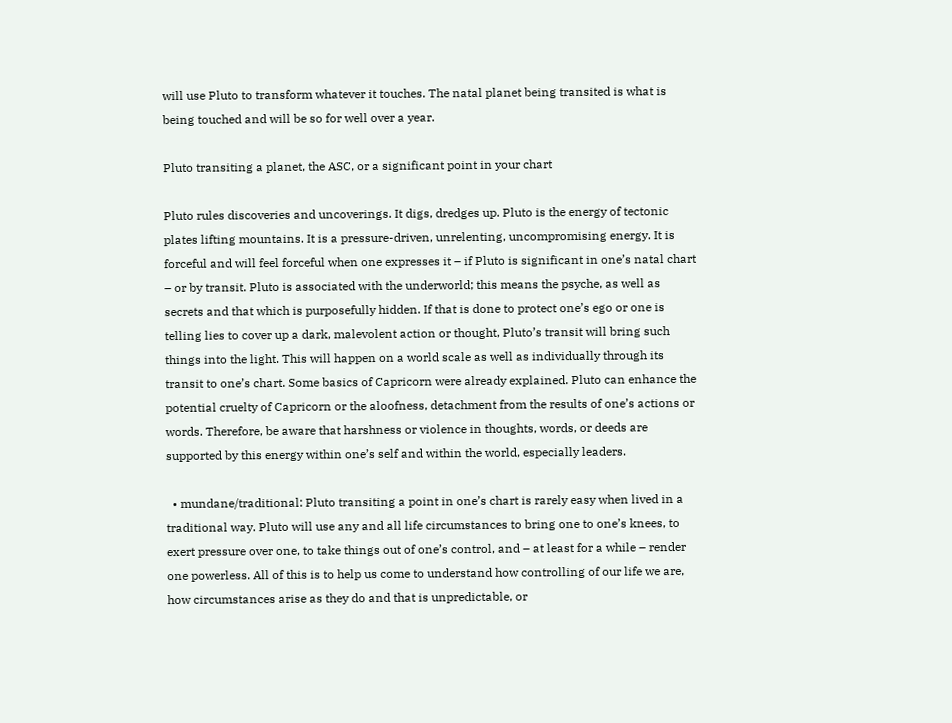will use Pluto to transform whatever it touches. The natal planet being transited is what is being touched and will be so for well over a year.

Pluto transiting a planet, the ASC, or a significant point in your chart

Pluto rules discoveries and uncoverings. It digs, dredges up. Pluto is the energy of tectonic plates lifting mountains. It is a pressure-driven, unrelenting, uncompromising energy. It is forceful and will feel forceful when one expresses it – if Pluto is significant in one’s natal chart – or by transit. Pluto is associated with the underworld; this means the psyche, as well as secrets and that which is purposefully hidden. If that is done to protect one’s ego or one is telling lies to cover up a dark, malevolent action or thought, Pluto’s transit will bring such things into the light. This will happen on a world scale as well as individually through its transit to one’s chart. Some basics of Capricorn were already explained. Pluto can enhance the potential cruelty of Capricorn or the aloofness, detachment from the results of one’s actions or words. Therefore, be aware that harshness or violence in thoughts, words, or deeds are supported by this energy within one’s self and within the world, especially leaders.

  • mundane/traditional: Pluto transiting a point in one’s chart is rarely easy when lived in a traditional way. Pluto will use any and all life circumstances to bring one to one’s knees, to exert pressure over one, to take things out of one’s control, and – at least for a while – render one powerless. All of this is to help us come to understand how controlling of our life we are, how circumstances arise as they do and that is unpredictable, or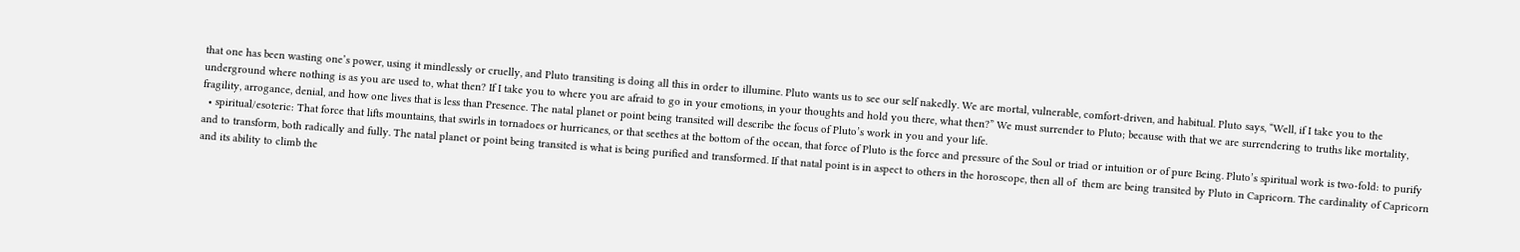that one has been wasting one’s power, using it mindlessly or cruelly, and Pluto transiting is doing all this in order to illumine. Pluto wants us to see our self nakedly. We are mortal, vulnerable, comfort-driven, and habitual. Pluto says, “Well, if I take you to the underground where nothing is as you are used to, what then? If I take you to where you are afraid to go in your emotions, in your thoughts and hold you there, what then?” We must surrender to Pluto; because with that we are surrendering to truths like mortality, fragility, arrogance, denial, and how one lives that is less than Presence. The natal planet or point being transited will describe the focus of Pluto’s work in you and your life.
  • spiritual/esoteric: That force that lifts mountains, that swirls in tornadoes or hurricanes, or that seethes at the bottom of the ocean, that force of Pluto is the force and pressure of the Soul or triad or intuition or of pure Being. Pluto’s spiritual work is two-fold: to purify and to transform, both radically and fully. The natal planet or point being transited is what is being purified and transformed. If that natal point is in aspect to others in the horoscope, then all of  them are being transited by Pluto in Capricorn. The cardinality of Capricorn and its ability to climb the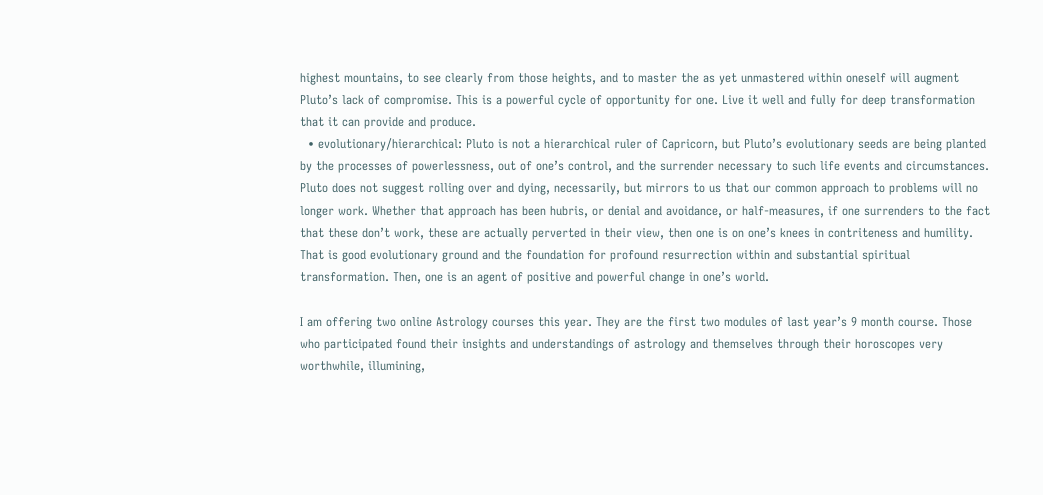highest mountains, to see clearly from those heights, and to master the as yet unmastered within oneself will augment Pluto’s lack of compromise. This is a powerful cycle of opportunity for one. Live it well and fully for deep transformation that it can provide and produce.
  • evolutionary/hierarchical: Pluto is not a hierarchical ruler of Capricorn, but Pluto’s evolutionary seeds are being planted by the processes of powerlessness, out of one’s control, and the surrender necessary to such life events and circumstances. Pluto does not suggest rolling over and dying, necessarily, but mirrors to us that our common approach to problems will no longer work. Whether that approach has been hubris, or denial and avoidance, or half-measures, if one surrenders to the fact that these don’t work, these are actually perverted in their view, then one is on one’s knees in contriteness and humility. That is good evolutionary ground and the foundation for profound resurrection within and substantial spiritual transformation. Then, one is an agent of positive and powerful change in one’s world.

I am offering two online Astrology courses this year. They are the first two modules of last year’s 9 month course. Those who participated found their insights and understandings of astrology and themselves through their horoscopes very worthwhile, illumining,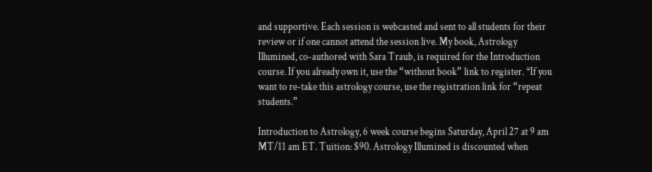and supportive. Each session is webcasted and sent to all students for their review or if one cannot attend the session live. My book, Astrology Illumined, co-authored with Sara Traub, is required for the Introduction course. If you already own it, use the “without book” link to register. *If you want to re-take this astrology course, use the registration link for “repeat students.”

Introduction to Astrology, 6 week course begins Saturday, April 27 at 9 am MT/11 am ET. Tuition: $90. Astrology Illumined is discounted when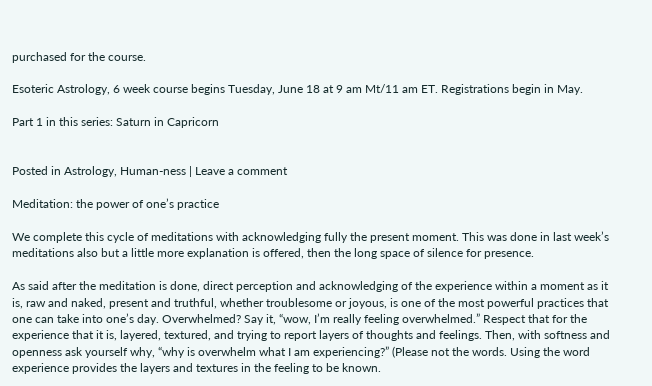purchased for the course.

Esoteric Astrology, 6 week course begins Tuesday, June 18 at 9 am Mt/11 am ET. Registrations begin in May.

Part 1 in this series: Saturn in Capricorn


Posted in Astrology, Human-ness | Leave a comment

Meditation: the power of one’s practice

We complete this cycle of meditations with acknowledging fully the present moment. This was done in last week’s meditations also but a little more explanation is offered, then the long space of silence for presence.

As said after the meditation is done, direct perception and acknowledging of the experience within a moment as it is, raw and naked, present and truthful, whether troublesome or joyous, is one of the most powerful practices that one can take into one’s day. Overwhelmed? Say it, “wow, I’m really feeling overwhelmed.” Respect that for the experience that it is, layered, textured, and trying to report layers of thoughts and feelings. Then, with softness and openness ask yourself why, “why is overwhelm what I am experiencing?” (Please not the words. Using the word experience provides the layers and textures in the feeling to be known.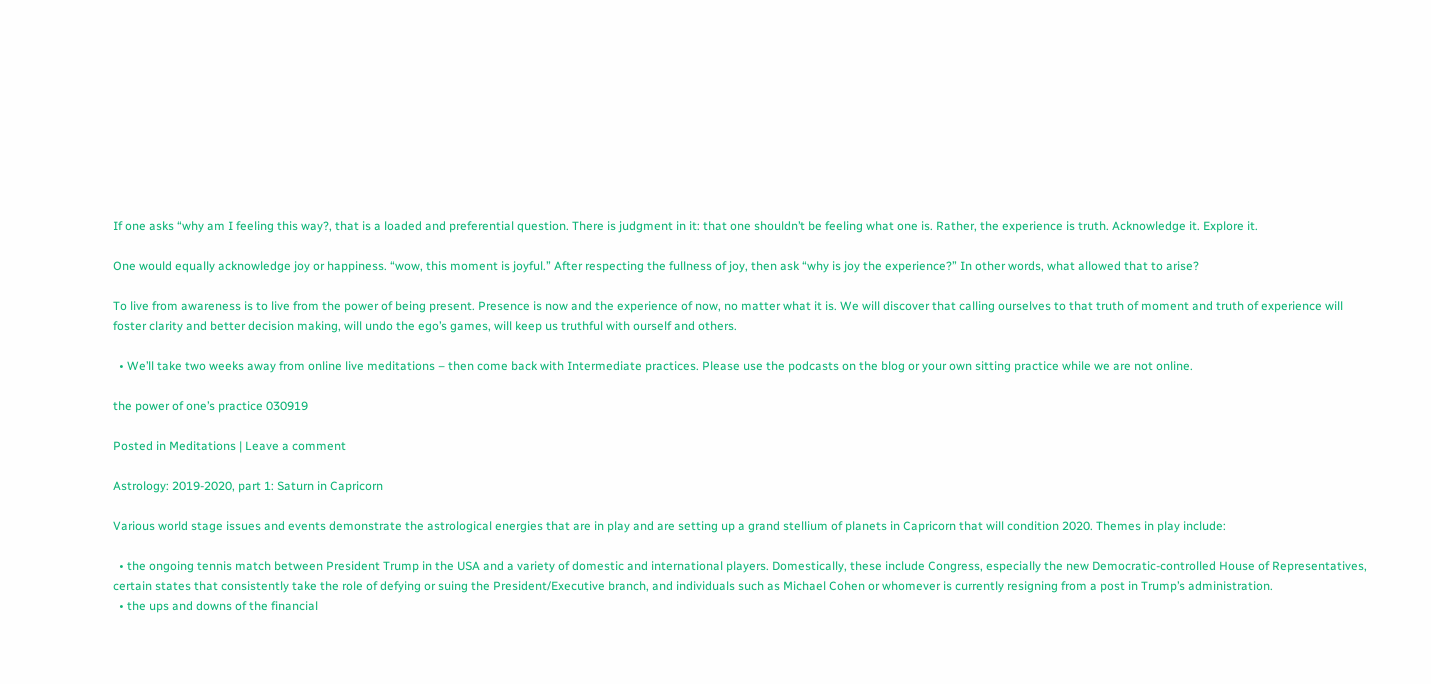If one asks “why am I feeling this way?, that is a loaded and preferential question. There is judgment in it: that one shouldn’t be feeling what one is. Rather, the experience is truth. Acknowledge it. Explore it.

One would equally acknowledge joy or happiness. “wow, this moment is joyful.” After respecting the fullness of joy, then ask “why is joy the experience?” In other words, what allowed that to arise?

To live from awareness is to live from the power of being present. Presence is now and the experience of now, no matter what it is. We will discover that calling ourselves to that truth of moment and truth of experience will foster clarity and better decision making, will undo the ego’s games, will keep us truthful with ourself and others.

  • We’ll take two weeks away from online live meditations – then come back with Intermediate practices. Please use the podcasts on the blog or your own sitting practice while we are not online.

the power of one’s practice 030919

Posted in Meditations | Leave a comment

Astrology: 2019-2020, part 1: Saturn in Capricorn

Various world stage issues and events demonstrate the astrological energies that are in play and are setting up a grand stellium of planets in Capricorn that will condition 2020. Themes in play include:

  • the ongoing tennis match between President Trump in the USA and a variety of domestic and international players. Domestically, these include Congress, especially the new Democratic-controlled House of Representatives, certain states that consistently take the role of defying or suing the President/Executive branch, and individuals such as Michael Cohen or whomever is currently resigning from a post in Trump’s administration.
  • the ups and downs of the financial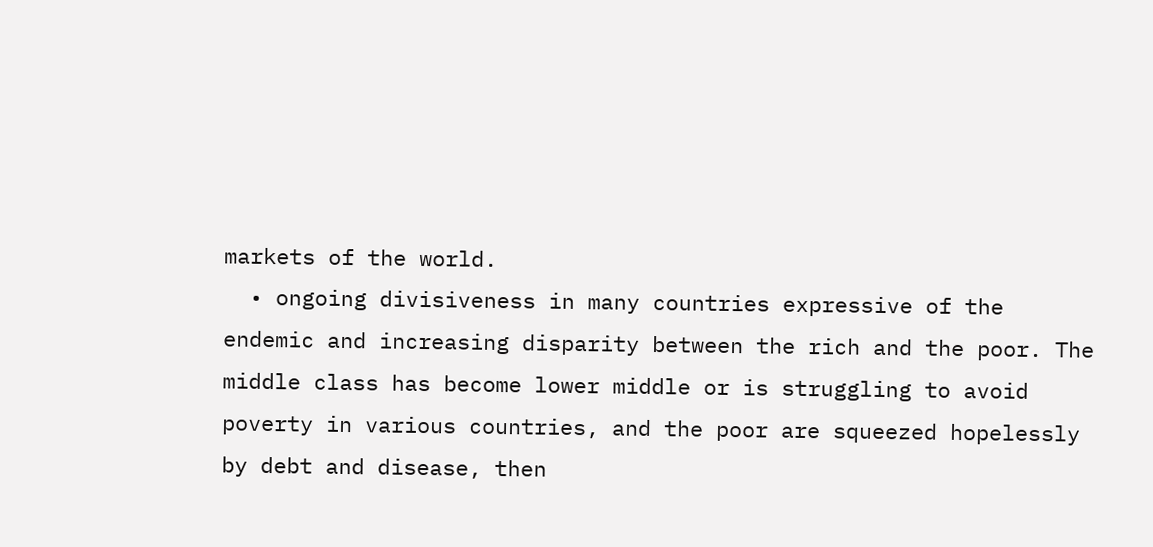markets of the world.
  • ongoing divisiveness in many countries expressive of the endemic and increasing disparity between the rich and the poor. The middle class has become lower middle or is struggling to avoid poverty in various countries, and the poor are squeezed hopelessly by debt and disease, then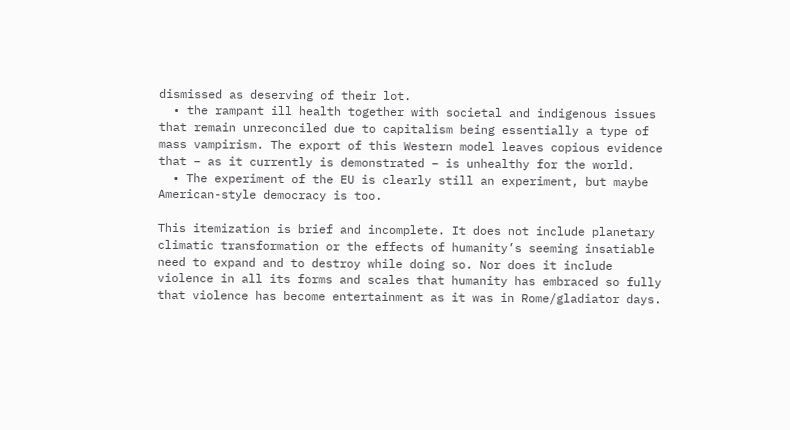dismissed as deserving of their lot.
  • the rampant ill health together with societal and indigenous issues that remain unreconciled due to capitalism being essentially a type of mass vampirism. The export of this Western model leaves copious evidence that – as it currently is demonstrated – is unhealthy for the world.
  • The experiment of the EU is clearly still an experiment, but maybe American-style democracy is too.

This itemization is brief and incomplete. It does not include planetary climatic transformation or the effects of humanity’s seeming insatiable need to expand and to destroy while doing so. Nor does it include violence in all its forms and scales that humanity has embraced so fully that violence has become entertainment as it was in Rome/gladiator days.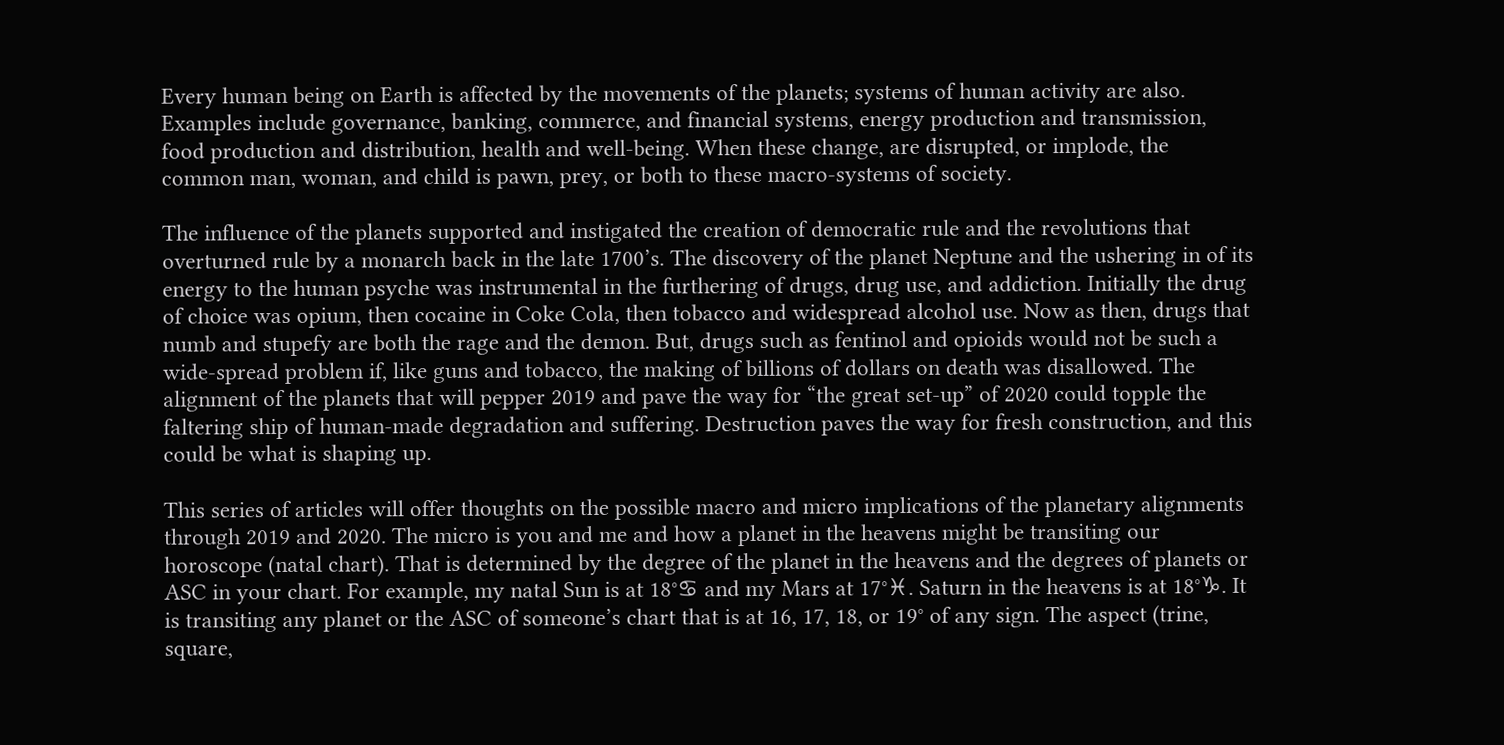Every human being on Earth is affected by the movements of the planets; systems of human activity are also. Examples include governance, banking, commerce, and financial systems, energy production and transmission, food production and distribution, health and well-being. When these change, are disrupted, or implode, the common man, woman, and child is pawn, prey, or both to these macro-systems of society.

The influence of the planets supported and instigated the creation of democratic rule and the revolutions that overturned rule by a monarch back in the late 1700’s. The discovery of the planet Neptune and the ushering in of its energy to the human psyche was instrumental in the furthering of drugs, drug use, and addiction. Initially the drug of choice was opium, then cocaine in Coke Cola, then tobacco and widespread alcohol use. Now as then, drugs that numb and stupefy are both the rage and the demon. But, drugs such as fentinol and opioids would not be such a wide-spread problem if, like guns and tobacco, the making of billions of dollars on death was disallowed. The alignment of the planets that will pepper 2019 and pave the way for “the great set-up” of 2020 could topple the faltering ship of human-made degradation and suffering. Destruction paves the way for fresh construction, and this could be what is shaping up.

This series of articles will offer thoughts on the possible macro and micro implications of the planetary alignments through 2019 and 2020. The micro is you and me and how a planet in the heavens might be transiting our horoscope (natal chart). That is determined by the degree of the planet in the heavens and the degrees of planets or ASC in your chart. For example, my natal Sun is at 18°♋ and my Mars at 17°♓. Saturn in the heavens is at 18°♑. It is transiting any planet or the ASC of someone’s chart that is at 16, 17, 18, or 19° of any sign. The aspect (trine, square,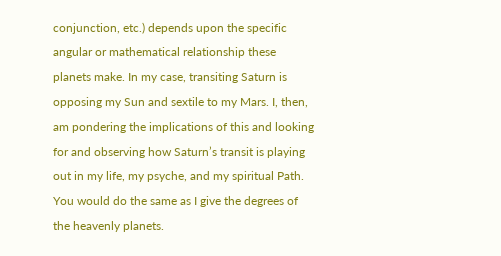conjunction, etc.) depends upon the specific angular or mathematical relationship these planets make. In my case, transiting Saturn is opposing my Sun and sextile to my Mars. I, then, am pondering the implications of this and looking for and observing how Saturn’s transit is playing out in my life, my psyche, and my spiritual Path. You would do the same as I give the degrees of the heavenly planets.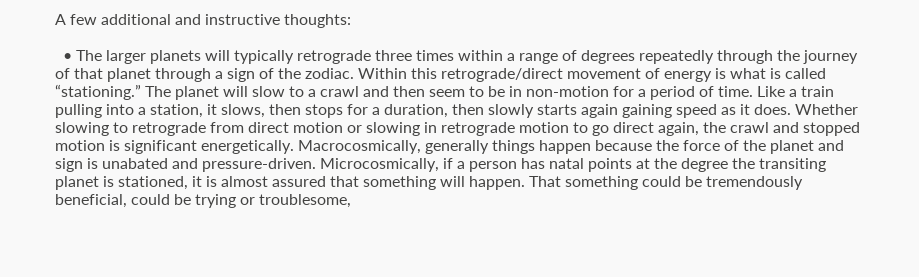A few additional and instructive thoughts:

  • The larger planets will typically retrograde three times within a range of degrees repeatedly through the journey of that planet through a sign of the zodiac. Within this retrograde/direct movement of energy is what is called “stationing.” The planet will slow to a crawl and then seem to be in non-motion for a period of time. Like a train pulling into a station, it slows, then stops for a duration, then slowly starts again gaining speed as it does. Whether slowing to retrograde from direct motion or slowing in retrograde motion to go direct again, the crawl and stopped motion is significant energetically. Macrocosmically, generally things happen because the force of the planet and sign is unabated and pressure-driven. Microcosmically, if a person has natal points at the degree the transiting planet is stationed, it is almost assured that something will happen. That something could be tremendously beneficial, could be trying or troublesome,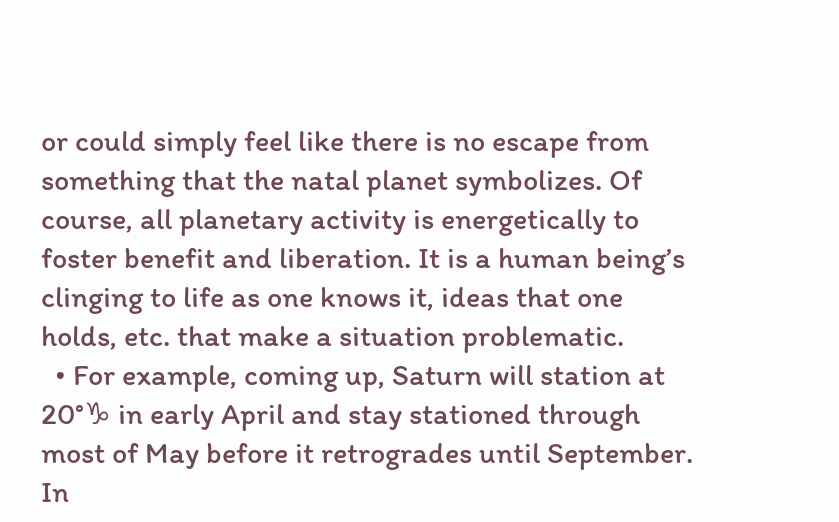or could simply feel like there is no escape from something that the natal planet symbolizes. Of course, all planetary activity is energetically to foster benefit and liberation. It is a human being’s clinging to life as one knows it, ideas that one holds, etc. that make a situation problematic.
  • For example, coming up, Saturn will station at 20°♑ in early April and stay stationed through most of May before it retrogrades until September. In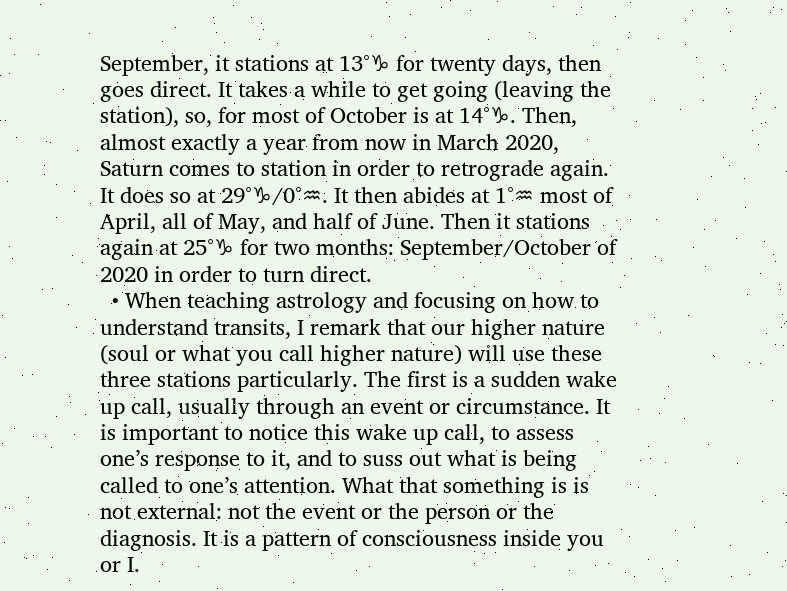September, it stations at 13°♑ for twenty days, then goes direct. It takes a while to get going (leaving the station), so, for most of October is at 14°♑. Then, almost exactly a year from now in March 2020, Saturn comes to station in order to retrograde again. It does so at 29°♑/0°♒. It then abides at 1°♒ most of April, all of May, and half of June. Then it stations again at 25°♑ for two months: September/October of 2020 in order to turn direct.
  • When teaching astrology and focusing on how to understand transits, I remark that our higher nature (soul or what you call higher nature) will use these three stations particularly. The first is a sudden wake up call, usually through an event or circumstance. It is important to notice this wake up call, to assess one’s response to it, and to suss out what is being called to one’s attention. What that something is is not external: not the event or the person or the diagnosis. It is a pattern of consciousness inside you or I.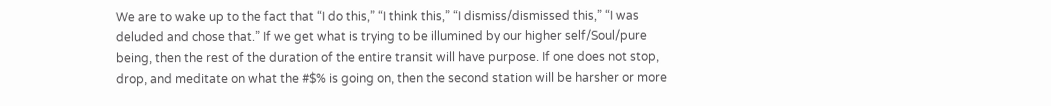We are to wake up to the fact that “I do this,” “I think this,” “I dismiss/dismissed this,” “I was deluded and chose that.” If we get what is trying to be illumined by our higher self/Soul/pure being, then the rest of the duration of the entire transit will have purpose. If one does not stop, drop, and meditate on what the #$% is going on, then the second station will be harsher or more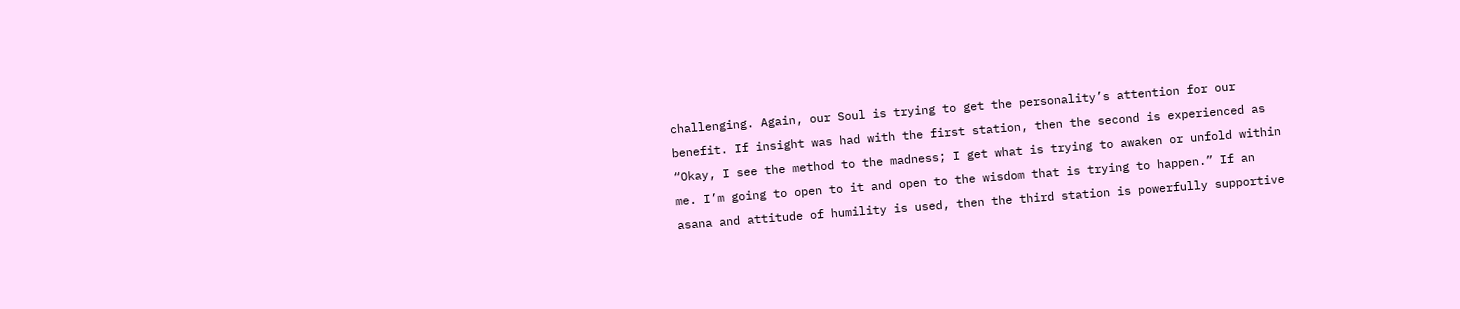challenging. Again, our Soul is trying to get the personality’s attention for our benefit. If insight was had with the first station, then the second is experienced as “Okay, I see the method to the madness; I get what is trying to awaken or unfold within me. I’m going to open to it and open to the wisdom that is trying to happen.” If an asana and attitude of humility is used, then the third station is powerfully supportive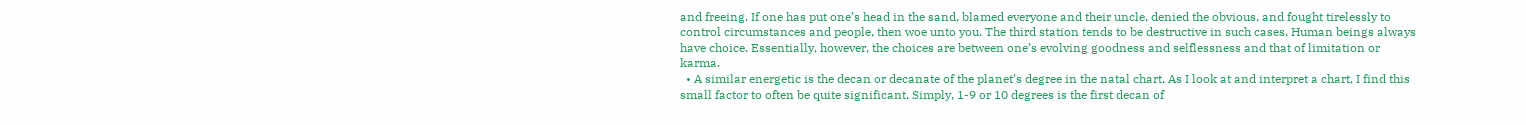and freeing. If one has put one’s head in the sand, blamed everyone and their uncle, denied the obvious, and fought tirelessly to control circumstances and people, then woe unto you. The third station tends to be destructive in such cases. Human beings always have choice. Essentially, however, the choices are between one’s evolving goodness and selflessness and that of limitation or karma.
  • A similar energetic is the decan or decanate of the planet’s degree in the natal chart. As I look at and interpret a chart, I find this small factor to often be quite significant. Simply, 1-9 or 10 degrees is the first decan of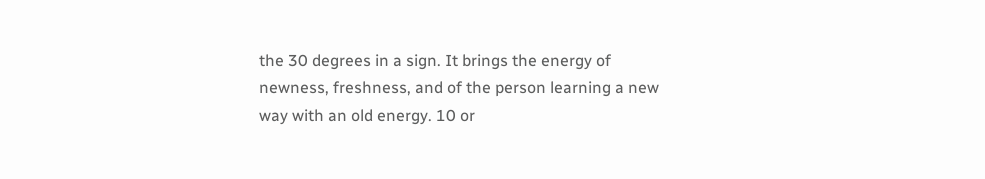the 30 degrees in a sign. It brings the energy of newness, freshness, and of the person learning a new way with an old energy. 10 or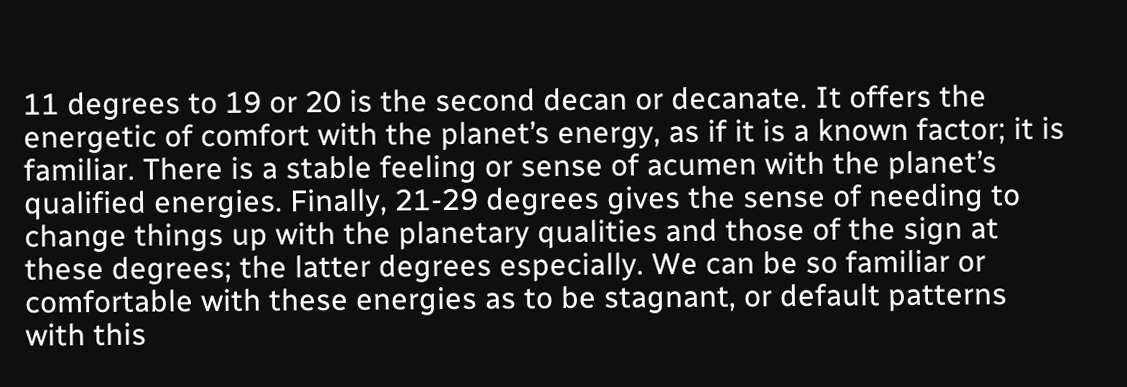11 degrees to 19 or 20 is the second decan or decanate. It offers the energetic of comfort with the planet’s energy, as if it is a known factor; it is familiar. There is a stable feeling or sense of acumen with the planet’s qualified energies. Finally, 21-29 degrees gives the sense of needing to change things up with the planetary qualities and those of the sign at these degrees; the latter degrees especially. We can be so familiar or comfortable with these energies as to be stagnant, or default patterns with this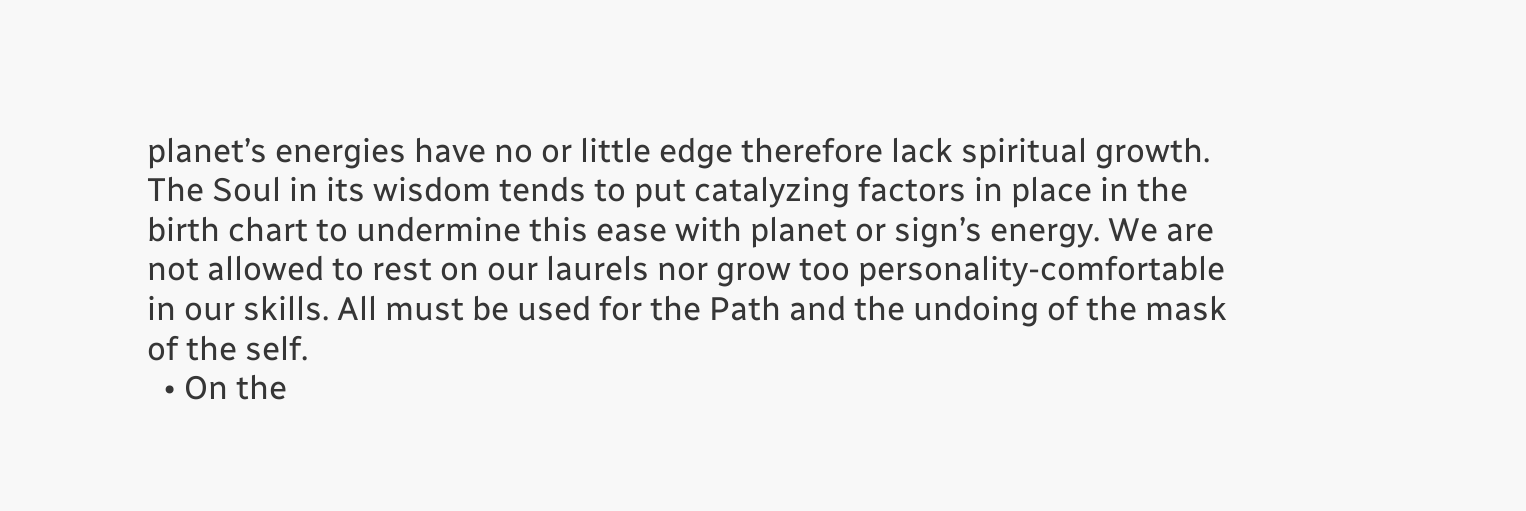planet’s energies have no or little edge therefore lack spiritual growth. The Soul in its wisdom tends to put catalyzing factors in place in the birth chart to undermine this ease with planet or sign’s energy. We are not allowed to rest on our laurels nor grow too personality-comfortable in our skills. All must be used for the Path and the undoing of the mask of the self.
  • On the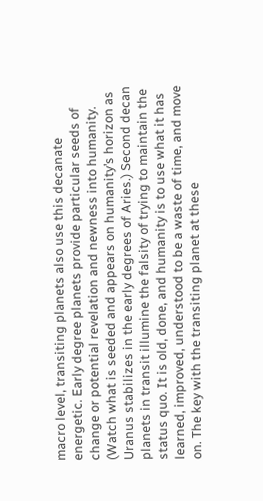macro level, transiting planets also use this decanate energetic. Early degree planets provide particular seeds of change or potential revelation and newness into humanity. (Watch what is seeded and appears on humanity’s horizon as Uranus stabilizes in the early degrees of Aries.) Second decan planets in transit illumine the falsity of trying to maintain the status quo. It is old, done, and humanity is to use what it has learned, improved, understood to be a waste of time, and move on. The key with the transiting planet at these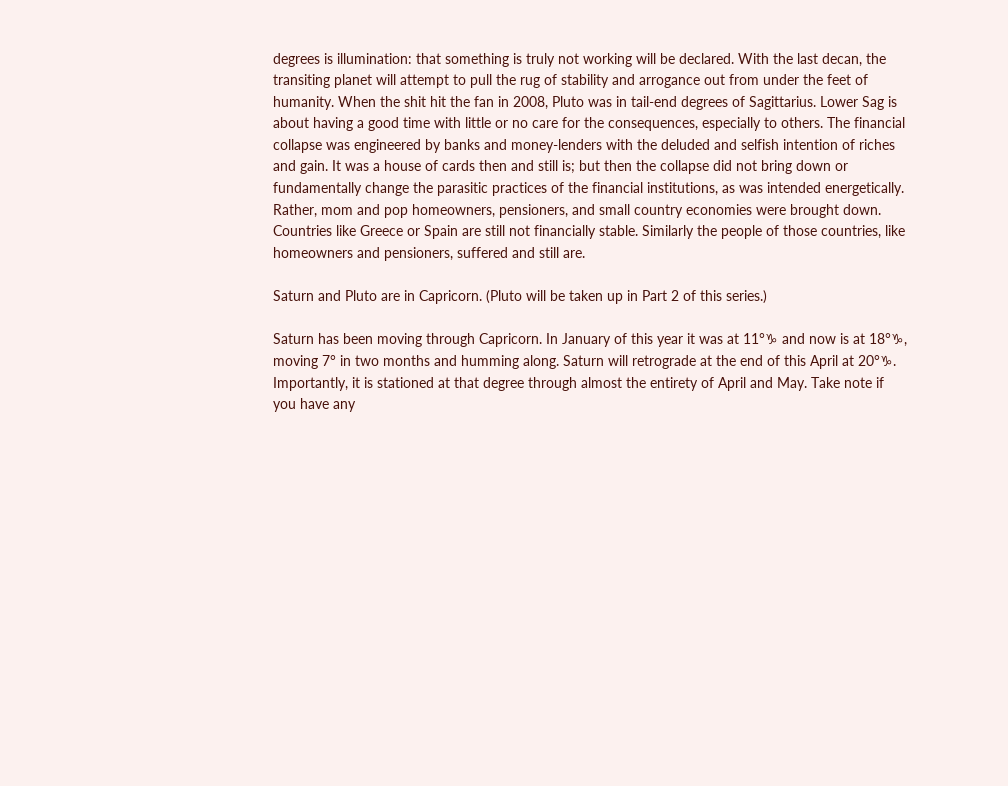degrees is illumination: that something is truly not working will be declared. With the last decan, the transiting planet will attempt to pull the rug of stability and arrogance out from under the feet of humanity. When the shit hit the fan in 2008, Pluto was in tail-end degrees of Sagittarius. Lower Sag is about having a good time with little or no care for the consequences, especially to others. The financial collapse was engineered by banks and money-lenders with the deluded and selfish intention of riches and gain. It was a house of cards then and still is; but then the collapse did not bring down or fundamentally change the parasitic practices of the financial institutions, as was intended energetically. Rather, mom and pop homeowners, pensioners, and small country economies were brought down. Countries like Greece or Spain are still not financially stable. Similarly the people of those countries, like homeowners and pensioners, suffered and still are.

Saturn and Pluto are in Capricorn. (Pluto will be taken up in Part 2 of this series.)

Saturn has been moving through Capricorn. In January of this year it was at 11°♑ and now is at 18°♑, moving 7° in two months and humming along. Saturn will retrograde at the end of this April at 20°♑. Importantly, it is stationed at that degree through almost the entirety of April and May. Take note if you have any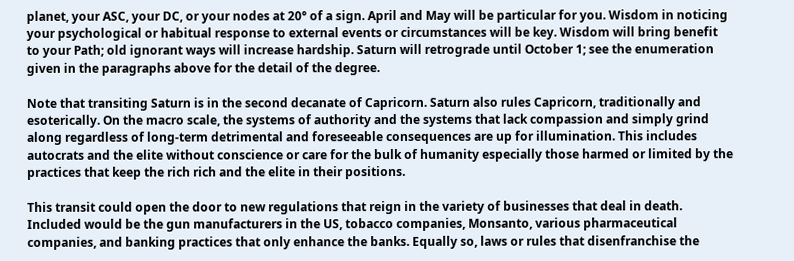planet, your ASC, your DC, or your nodes at 20° of a sign. April and May will be particular for you. Wisdom in noticing your psychological or habitual response to external events or circumstances will be key. Wisdom will bring benefit to your Path; old ignorant ways will increase hardship. Saturn will retrograde until October 1; see the enumeration given in the paragraphs above for the detail of the degree.

Note that transiting Saturn is in the second decanate of Capricorn. Saturn also rules Capricorn, traditionally and esoterically. On the macro scale, the systems of authority and the systems that lack compassion and simply grind along regardless of long-term detrimental and foreseeable consequences are up for illumination. This includes autocrats and the elite without conscience or care for the bulk of humanity especially those harmed or limited by the practices that keep the rich rich and the elite in their positions.

This transit could open the door to new regulations that reign in the variety of businesses that deal in death. Included would be the gun manufacturers in the US, tobacco companies, Monsanto, various pharmaceutical companies, and banking practices that only enhance the banks. Equally so, laws or rules that disenfranchise the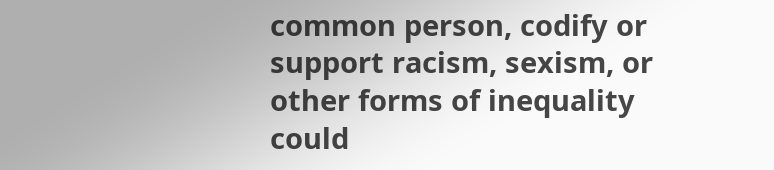common person, codify or support racism, sexism, or other forms of inequality could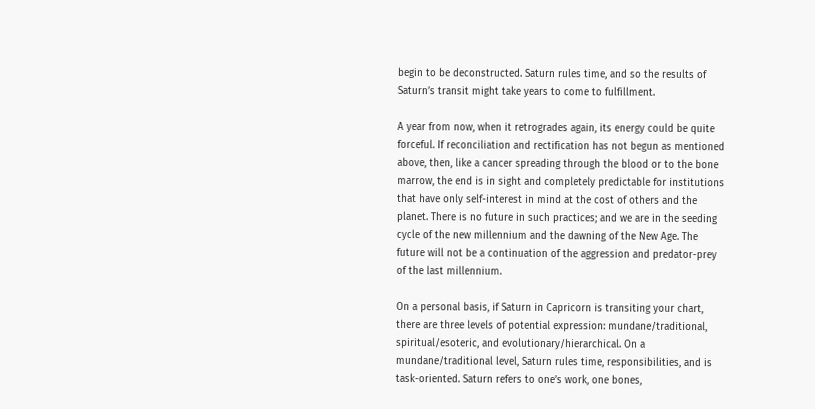begin to be deconstructed. Saturn rules time, and so the results of Saturn’s transit might take years to come to fulfillment.

A year from now, when it retrogrades again, its energy could be quite forceful. If reconciliation and rectification has not begun as mentioned above, then, like a cancer spreading through the blood or to the bone marrow, the end is in sight and completely predictable for institutions that have only self-interest in mind at the cost of others and the planet. There is no future in such practices; and we are in the seeding cycle of the new millennium and the dawning of the New Age. The future will not be a continuation of the aggression and predator-prey of the last millennium.

On a personal basis, if Saturn in Capricorn is transiting your chart, there are three levels of potential expression: mundane/traditional, spiritual/esoteric, and evolutionary/hierarchical. On a mundane/traditional level, Saturn rules time, responsibilities, and is task-oriented. Saturn refers to one’s work, one bones,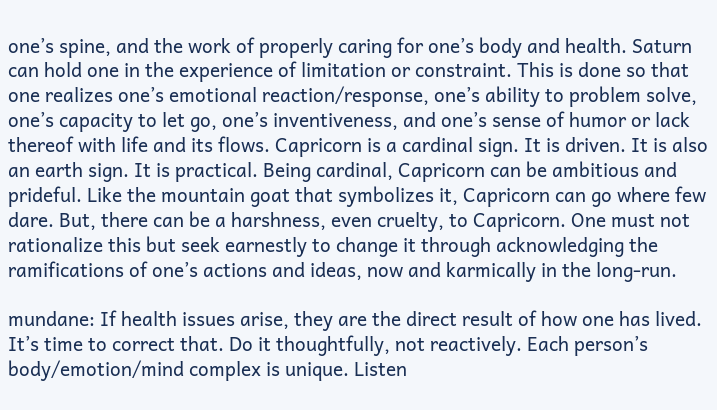one’s spine, and the work of properly caring for one’s body and health. Saturn can hold one in the experience of limitation or constraint. This is done so that one realizes one’s emotional reaction/response, one’s ability to problem solve, one’s capacity to let go, one’s inventiveness, and one’s sense of humor or lack thereof with life and its flows. Capricorn is a cardinal sign. It is driven. It is also an earth sign. It is practical. Being cardinal, Capricorn can be ambitious and prideful. Like the mountain goat that symbolizes it, Capricorn can go where few dare. But, there can be a harshness, even cruelty, to Capricorn. One must not rationalize this but seek earnestly to change it through acknowledging the ramifications of one’s actions and ideas, now and karmically in the long-run.

mundane: If health issues arise, they are the direct result of how one has lived. It’s time to correct that. Do it thoughtfully, not reactively. Each person’s body/emotion/mind complex is unique. Listen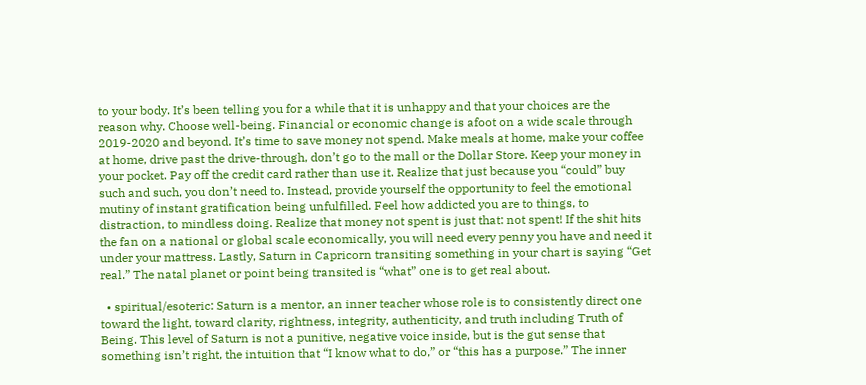to your body. It’s been telling you for a while that it is unhappy and that your choices are the reason why. Choose well-being. Financial or economic change is afoot on a wide scale through 2019-2020 and beyond. It’s time to save money not spend. Make meals at home, make your coffee at home, drive past the drive-through, don’t go to the mall or the Dollar Store. Keep your money in your pocket. Pay off the credit card rather than use it. Realize that just because you “could” buy such and such, you don’t need to. Instead, provide yourself the opportunity to feel the emotional mutiny of instant gratification being unfulfilled. Feel how addicted you are to things, to distraction, to mindless doing. Realize that money not spent is just that: not spent! If the shit hits the fan on a national or global scale economically, you will need every penny you have and need it under your mattress. Lastly, Saturn in Capricorn transiting something in your chart is saying “Get real.” The natal planet or point being transited is “what” one is to get real about.

  • spiritual/esoteric: Saturn is a mentor, an inner teacher whose role is to consistently direct one toward the light, toward clarity, rightness, integrity, authenticity, and truth including Truth of Being. This level of Saturn is not a punitive, negative voice inside, but is the gut sense that something isn’t right, the intuition that “I know what to do,” or “this has a purpose.” The inner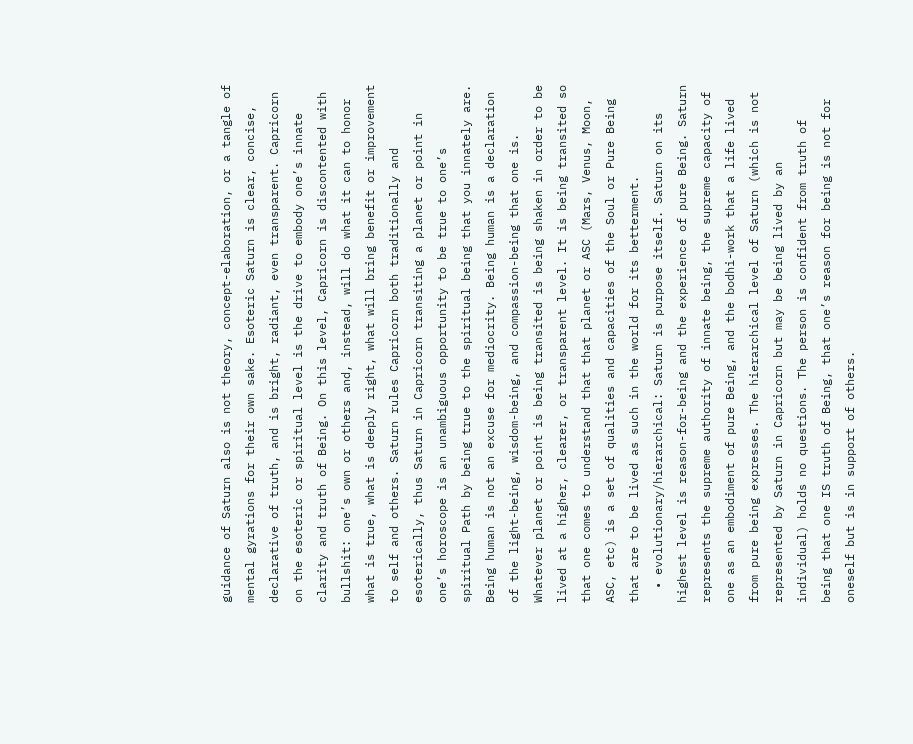guidance of Saturn also is not theory, concept-elaboration, or a tangle of mental gyrations for their own sake. Esoteric Saturn is clear, concise, declarative of truth, and is bright, radiant, even transparent. Capricorn on the esoteric or spiritual level is the drive to embody one’s innate clarity and truth of Being. On this level, Capricorn is discontented with bullshit: one’s own or others and, instead, will do what it can to honor what is true, what is deeply right, what will bring benefit or improvement to self and others. Saturn rules Capricorn both traditionally and esoterically, thus Saturn in Capricorn transiting a planet or point in one’s horoscope is an unambiguous opportunity to be true to one’s spiritual Path by being true to the spiritual being that you innately are. Being human is not an excuse for mediocrity. Being human is a declaration of the light-being, wisdom-being, and compassion-being that one is. Whatever planet or point is being transited is being shaken in order to be lived at a higher, clearer, or transparent level. It is being transited so that one comes to understand that that planet or ASC (Mars, Venus, Moon, ASC, etc) is a set of qualities and capacities of the Soul or Pure Being that are to be lived as such in the world for its betterment.
  • evolutionary/hierarchical: Saturn is purpose itself. Saturn on its highest level is reason-for-being and the experience of pure Being. Saturn represents the supreme authority of innate being, the supreme capacity of one as an embodiment of pure Being, and the bodhi-work that a life lived from pure being expresses. The hierarchical level of Saturn (which is not represented by Saturn in Capricorn but may be being lived by an individual) holds no questions. The person is confident from truth of being that one IS truth of Being, that one’s reason for being is not for oneself but is in support of others.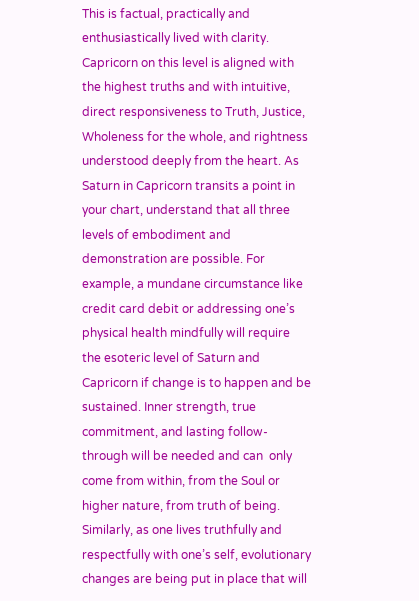This is factual, practically and enthusiastically lived with clarity. Capricorn on this level is aligned with the highest truths and with intuitive, direct responsiveness to Truth, Justice, Wholeness for the whole, and rightness understood deeply from the heart. As Saturn in Capricorn transits a point in your chart, understand that all three levels of embodiment and demonstration are possible. For example, a mundane circumstance like credit card debit or addressing one’s physical health mindfully will require the esoteric level of Saturn and Capricorn if change is to happen and be sustained. Inner strength, true commitment, and lasting follow-through will be needed and can  only come from within, from the Soul or higher nature, from truth of being. Similarly, as one lives truthfully and respectfully with one’s self, evolutionary changes are being put in place that will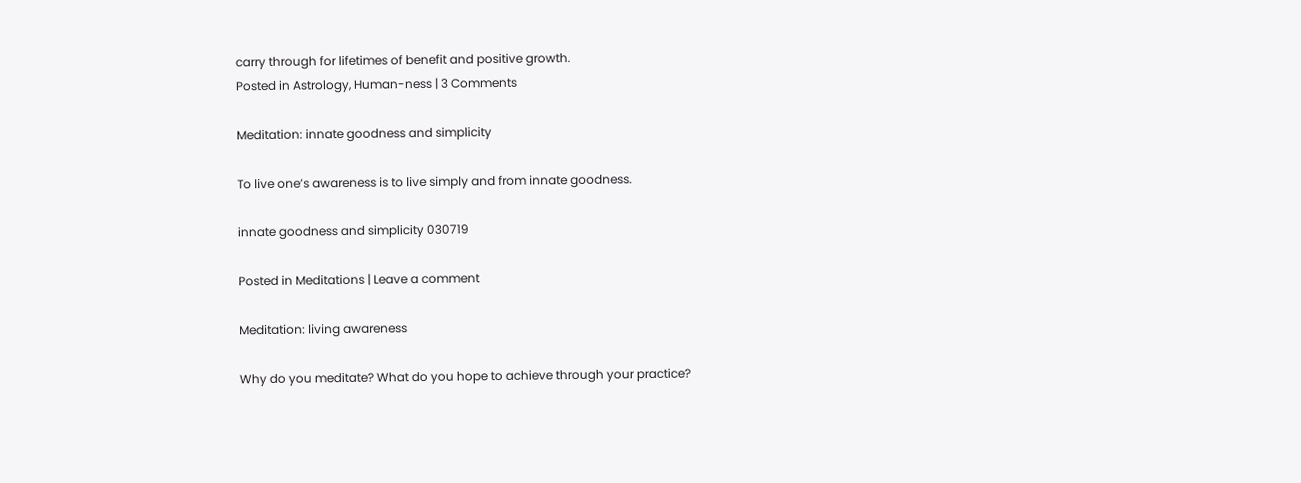carry through for lifetimes of benefit and positive growth.
Posted in Astrology, Human-ness | 3 Comments

Meditation: innate goodness and simplicity

To live one’s awareness is to live simply and from innate goodness.

innate goodness and simplicity 030719

Posted in Meditations | Leave a comment

Meditation: living awareness

Why do you meditate? What do you hope to achieve through your practice?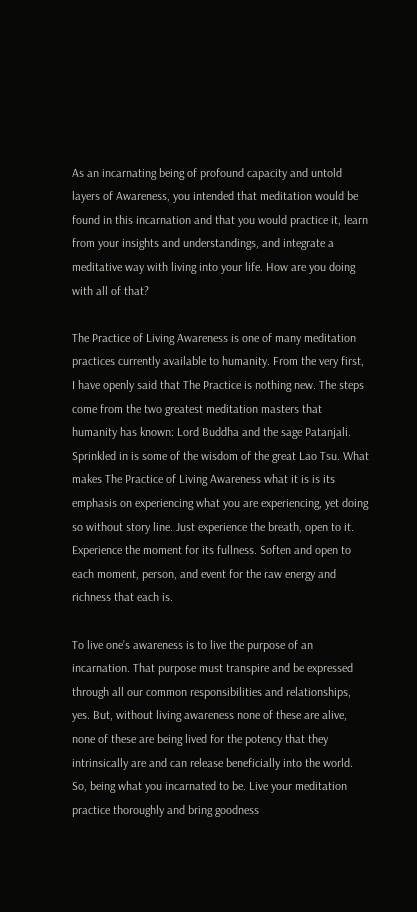As an incarnating being of profound capacity and untold layers of Awareness, you intended that meditation would be found in this incarnation and that you would practice it, learn from your insights and understandings, and integrate a meditative way with living into your life. How are you doing with all of that?

The Practice of Living Awareness is one of many meditation practices currently available to humanity. From the very first, I have openly said that The Practice is nothing new. The steps come from the two greatest meditation masters that humanity has known: Lord Buddha and the sage Patanjali. Sprinkled in is some of the wisdom of the great Lao Tsu. What makes The Practice of Living Awareness what it is is its emphasis on experiencing what you are experiencing, yet doing so without story line. Just experience the breath, open to it. Experience the moment for its fullness. Soften and open to each moment, person, and event for the raw energy and richness that each is.

To live one’s awareness is to live the purpose of an incarnation. That purpose must transpire and be expressed through all our common responsibilities and relationships, yes. But, without living awareness none of these are alive, none of these are being lived for the potency that they intrinsically are and can release beneficially into the world. So, being what you incarnated to be. Live your meditation practice thoroughly and bring goodness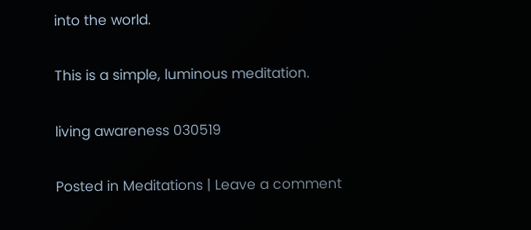into the world.

This is a simple, luminous meditation.

living awareness 030519

Posted in Meditations | Leave a comment